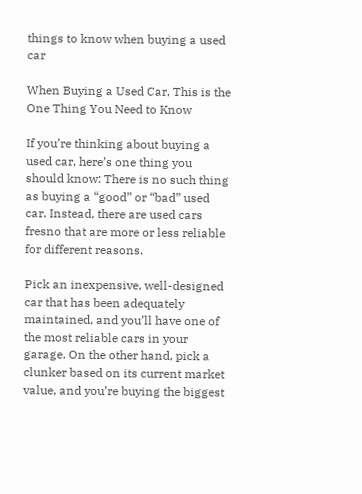things to know when buying a used car

When Buying a Used Car, This is the One Thing You Need to Know

If you’re thinking about buying a used car, here’s one thing you should know: There is no such thing as buying a “good” or “bad” used car. Instead, there are used cars fresno that are more or less reliable for different reasons.

Pick an inexpensive, well-designed car that has been adequately maintained, and you’ll have one of the most reliable cars in your garage. On the other hand, pick a clunker based on its current market value, and you’re buying the biggest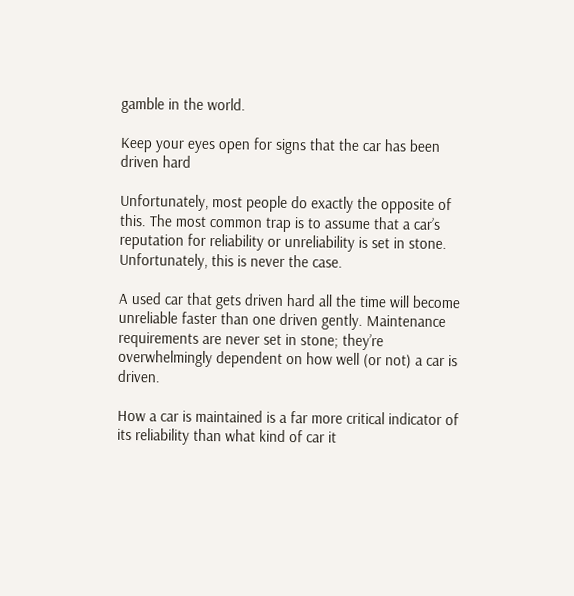gamble in the world.

Keep your eyes open for signs that the car has been driven hard

Unfortunately, most people do exactly the opposite of this. The most common trap is to assume that a car’s reputation for reliability or unreliability is set in stone. Unfortunately, this is never the case.

A used car that gets driven hard all the time will become unreliable faster than one driven gently. Maintenance requirements are never set in stone; they’re overwhelmingly dependent on how well (or not) a car is driven.

How a car is maintained is a far more critical indicator of its reliability than what kind of car it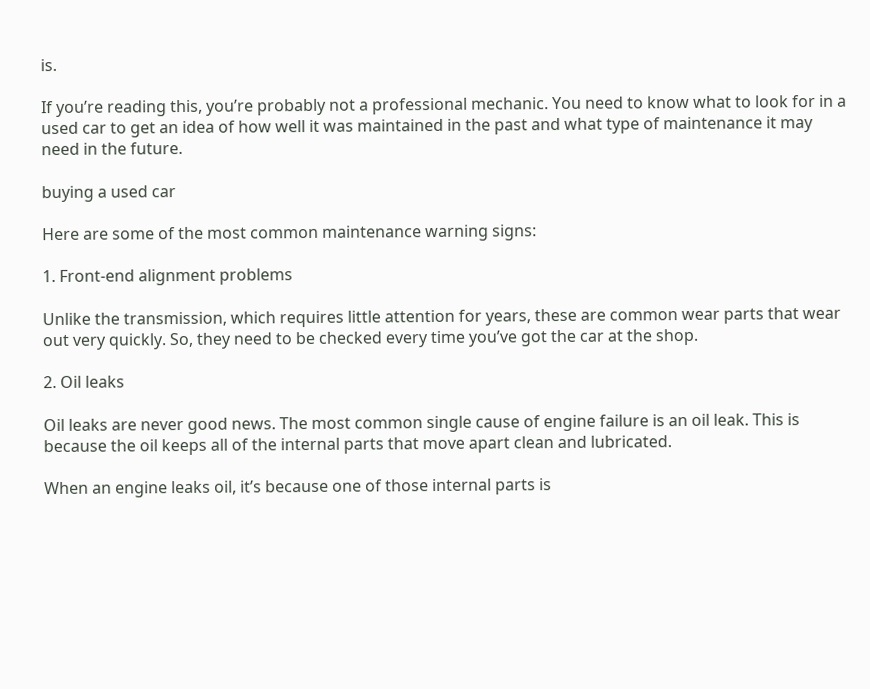is.

If you’re reading this, you’re probably not a professional mechanic. You need to know what to look for in a used car to get an idea of how well it was maintained in the past and what type of maintenance it may need in the future.

buying a used car

Here are some of the most common maintenance warning signs:

1. Front-end alignment problems

Unlike the transmission, which requires little attention for years, these are common wear parts that wear out very quickly. So, they need to be checked every time you’ve got the car at the shop.

2. Oil leaks

Oil leaks are never good news. The most common single cause of engine failure is an oil leak. This is because the oil keeps all of the internal parts that move apart clean and lubricated.

When an engine leaks oil, it’s because one of those internal parts is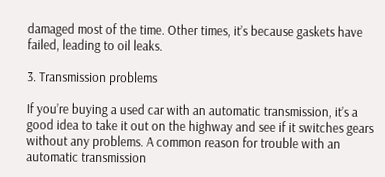damaged most of the time. Other times, it’s because gaskets have failed, leading to oil leaks.

3. Transmission problems

If you’re buying a used car with an automatic transmission, it’s a good idea to take it out on the highway and see if it switches gears without any problems. A common reason for trouble with an automatic transmission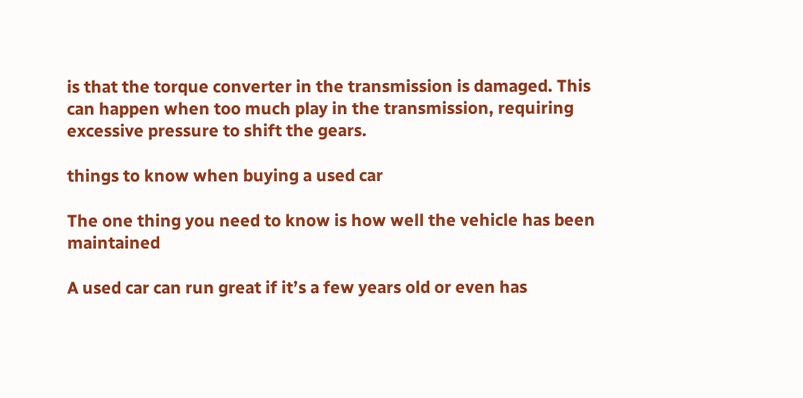is that the torque converter in the transmission is damaged. This can happen when too much play in the transmission, requiring excessive pressure to shift the gears.

things to know when buying a used car

The one thing you need to know is how well the vehicle has been maintained

A used car can run great if it’s a few years old or even has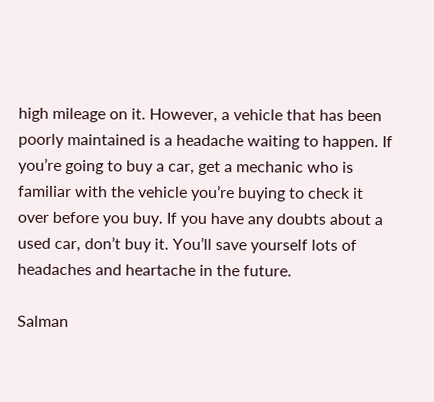high mileage on it. However, a vehicle that has been poorly maintained is a headache waiting to happen. If you’re going to buy a car, get a mechanic who is familiar with the vehicle you’re buying to check it over before you buy. If you have any doubts about a used car, don’t buy it. You’ll save yourself lots of headaches and heartache in the future.

Salman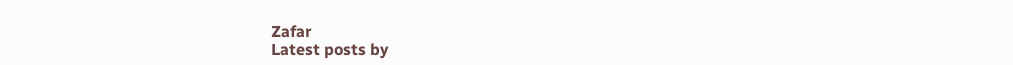Zafar
Latest posts by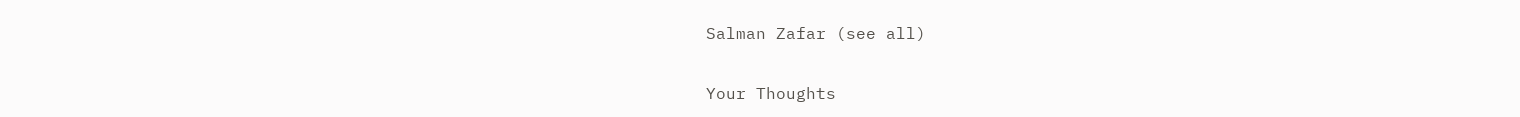Salman Zafar (see all)

Your Thoughts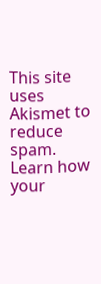This site uses Akismet to reduce spam. Learn how your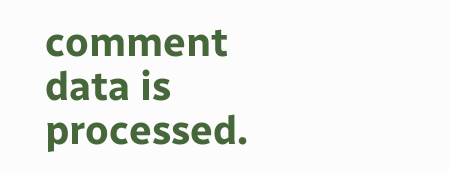comment data is processed.